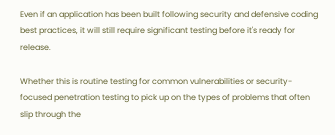Even if an application has been built following security and defensive coding best practices, it will still require significant testing before it's ready for release.

Whether this is routine testing for common vulnerabilities or security-focused penetration testing to pick up on the types of problems that often slip through the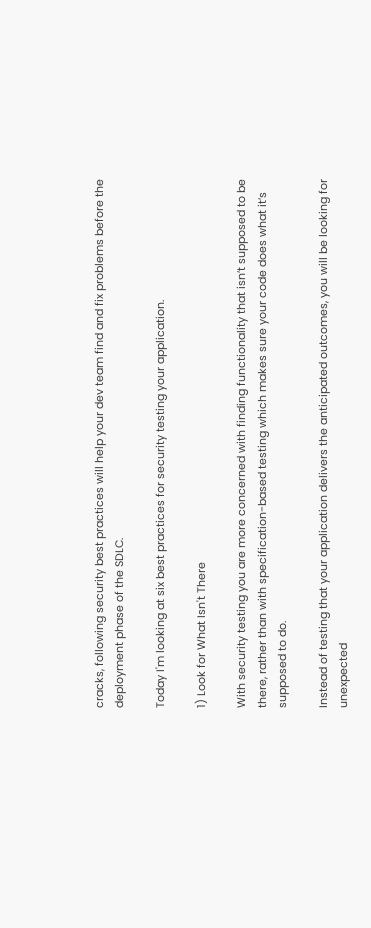cracks, following security best practices will help your dev team find and fix problems before the deployment phase of the SDLC.

Today I'm looking at six best practices for security testing your application.

1) Look for What Isn't There

With security testing you are more concerned with finding functionality that isn’t supposed to be there, rather than with specification-based testing which makes sure your code does what it’s supposed to do.

Instead of testing that your application delivers the anticipated outcomes, you will be looking for unexpected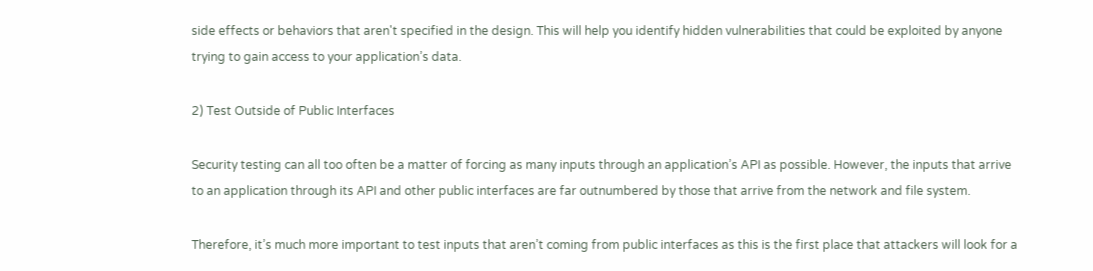side effects or behaviors that aren't specified in the design. This will help you identify hidden vulnerabilities that could be exploited by anyone trying to gain access to your application’s data.

2) Test Outside of Public Interfaces

Security testing can all too often be a matter of forcing as many inputs through an application’s API as possible. However, the inputs that arrive to an application through its API and other public interfaces are far outnumbered by those that arrive from the network and file system.

Therefore, it’s much more important to test inputs that aren’t coming from public interfaces as this is the first place that attackers will look for a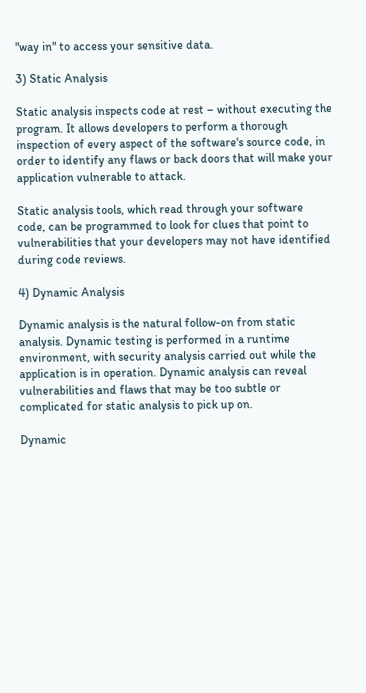"way in" to access your sensitive data.

3) Static Analysis

Static analysis inspects code at rest – without executing the program. It allows developers to perform a thorough inspection of every aspect of the software's source code, in order to identify any flaws or back doors that will make your application vulnerable to attack.

Static analysis tools, which read through your software code, can be programmed to look for clues that point to vulnerabilities that your developers may not have identified during code reviews.

4) Dynamic Analysis

Dynamic analysis is the natural follow-on from static analysis. Dynamic testing is performed in a runtime environment, with security analysis carried out while the application is in operation. Dynamic analysis can reveal vulnerabilities and flaws that may be too subtle or complicated for static analysis to pick up on.

Dynamic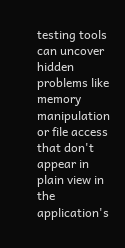testing tools can uncover hidden problems like memory manipulation or file access that don't appear in plain view in the application's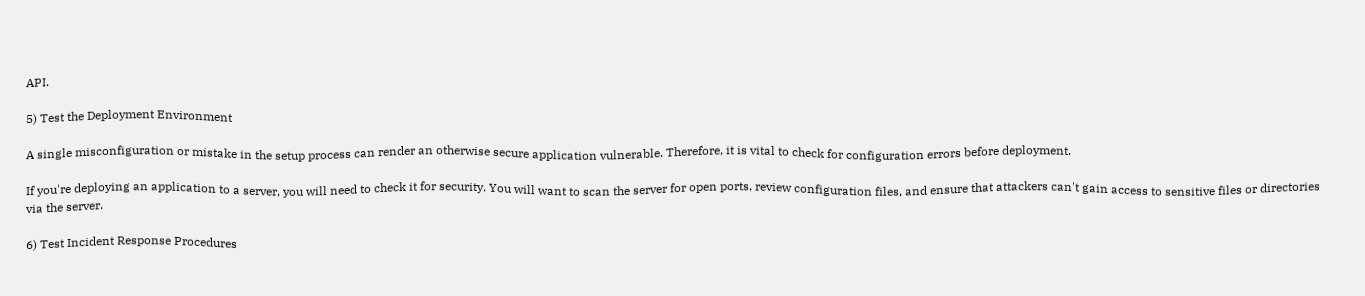API.

5) Test the Deployment Environment

A single misconfiguration or mistake in the setup process can render an otherwise secure application vulnerable. Therefore, it is vital to check for configuration errors before deployment.

If you're deploying an application to a server, you will need to check it for security. You will want to scan the server for open ports, review configuration files, and ensure that attackers can't gain access to sensitive files or directories via the server.

6) Test Incident Response Procedures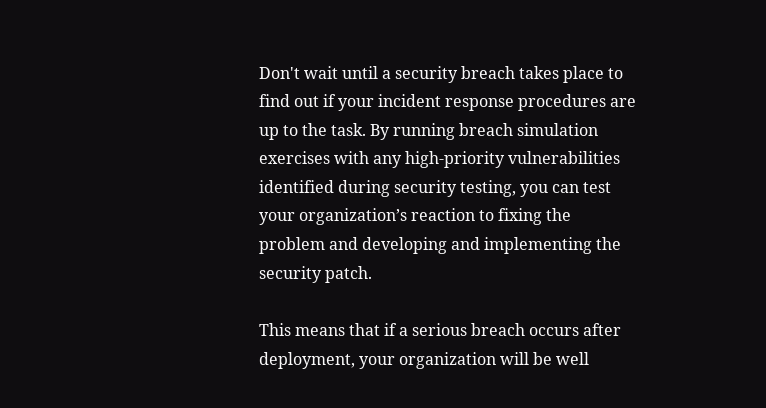Don't wait until a security breach takes place to find out if your incident response procedures are up to the task. By running breach simulation exercises with any high-priority vulnerabilities identified during security testing, you can test your organization’s reaction to fixing the problem and developing and implementing the security patch.

This means that if a serious breach occurs after deployment, your organization will be well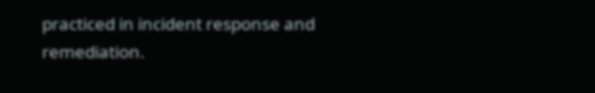practiced in incident response and remediation.